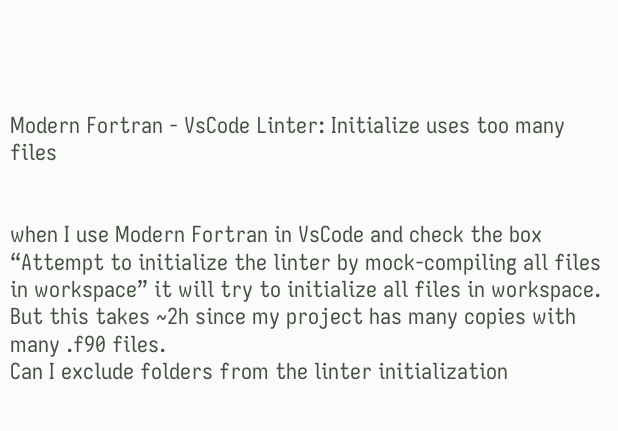Modern Fortran - VsCode Linter: Initialize uses too many files


when I use Modern Fortran in VsCode and check the box “Attempt to initialize the linter by mock-compiling all files in workspace” it will try to initialize all files in workspace.
But this takes ~2h since my project has many copies with many .f90 files.
Can I exclude folders from the linter initialization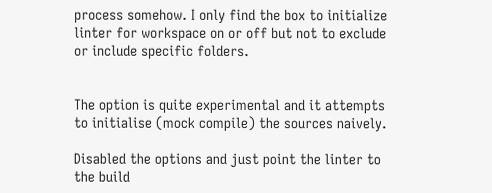process somehow. I only find the box to initialize linter for workspace on or off but not to exclude or include specific folders.


The option is quite experimental and it attempts to initialise (mock compile) the sources naively.

Disabled the options and just point the linter to the build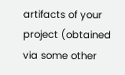artifacts of your project (obtained via some other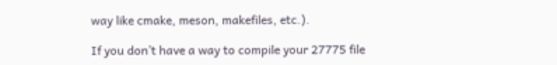way like cmake, meson, makefiles, etc.).

If you don’t have a way to compile your 27775 file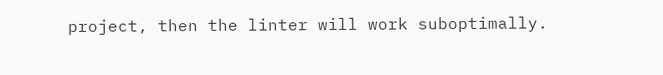project, then the linter will work suboptimally.